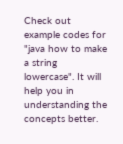Check out example codes for "java how to make a string lowercase". It will help you in understanding the concepts better.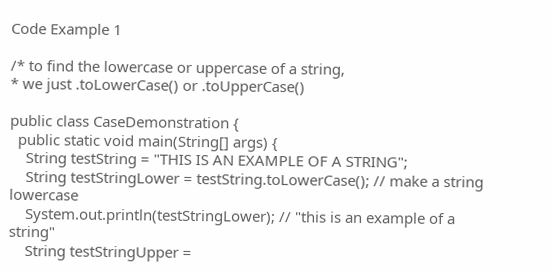Code Example 1

/* to find the lowercase or uppercase of a string,
* we just .toLowerCase() or .toUpperCase()

public class CaseDemonstration {
  public static void main(String[] args) {
    String testString = "THIS IS AN EXAMPLE OF A STRING";
    String testStringLower = testString.toLowerCase(); // make a string lowercase
    System.out.println(testStringLower); // "this is an example of a string"
    String testStringUpper =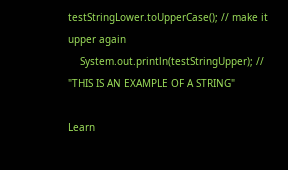testStringLower.toUpperCase(); // make it upper again
    System.out.println(testStringUpper); // "THIS IS AN EXAMPLE OF A STRING"

Learn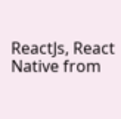ReactJs, React Native from